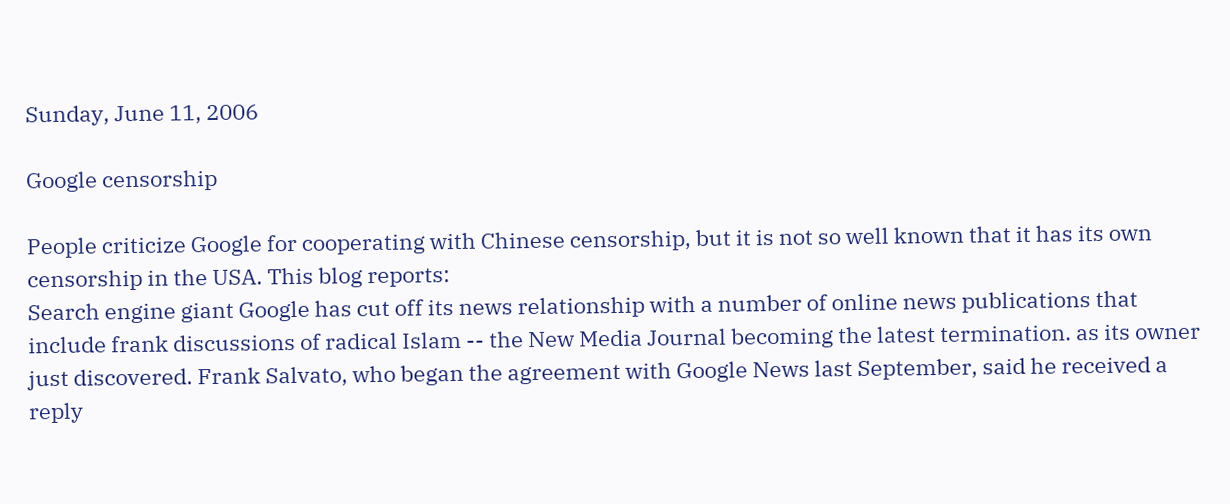Sunday, June 11, 2006

Google censorship

People criticize Google for cooperating with Chinese censorship, but it is not so well known that it has its own censorship in the USA. This blog reports:
Search engine giant Google has cut off its news relationship with a number of online news publications that include frank discussions of radical Islam -- the New Media Journal becoming the latest termination. as its owner just discovered. Frank Salvato, who began the agreement with Google News last September, said he received a reply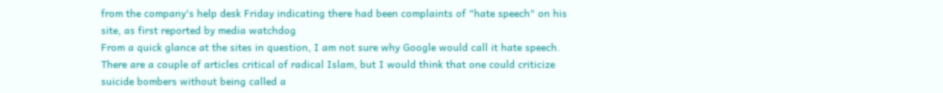from the company's help desk Friday indicating there had been complaints of "hate speech" on his site, as first reported by media watchdog
From a quick glance at the sites in question, I am not sure why Google would call it hate speech. There are a couple of articles critical of radical Islam, but I would think that one could criticize suicide bombers without being called a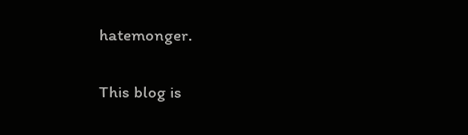hatemonger.

This blog is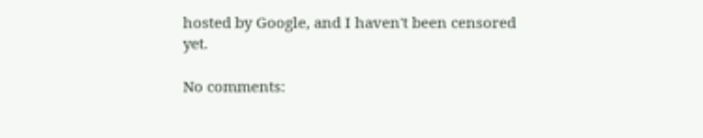hosted by Google, and I haven't been censored yet.

No comments: